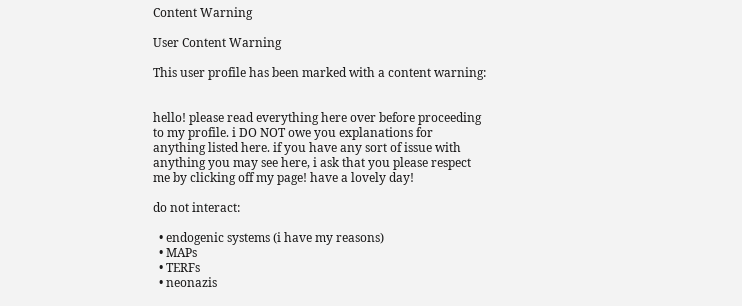Content Warning

User Content Warning

This user profile has been marked with a content warning:


hello! please read everything here over before proceeding to my profile. i DO NOT owe you explanations for anything listed here. if you have any sort of issue with anything you may see here, i ask that you please respect me by clicking off my page! have a lovely day!

do not interact:

  • endogenic systems (i have my reasons)
  • MAPs
  • TERFs
  • neonazis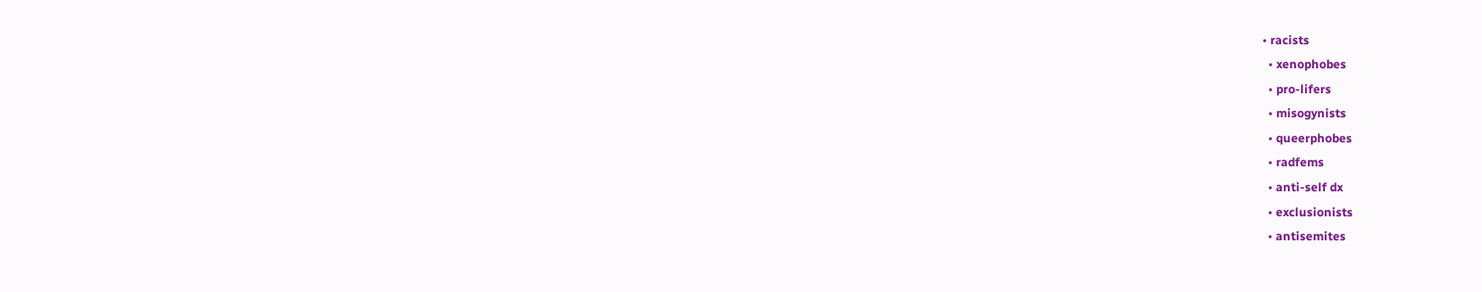• racists
  • xenophobes
  • pro-lifers
  • misogynists
  • queerphobes
  • radfems
  • anti-self dx
  • exclusionists
  • antisemites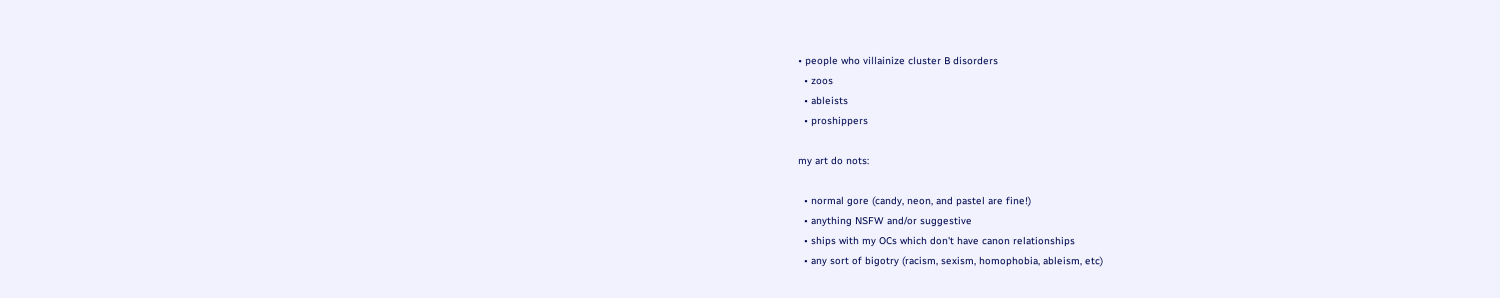• people who villainize cluster B disorders
  • zoos
  • ableists
  • proshippers

my art do nots:

  • normal gore (candy, neon, and pastel are fine!)
  • anything NSFW and/or suggestive
  • ships with my OCs which don't have canon relationships
  • any sort of bigotry (racism, sexism, homophobia, ableism, etc)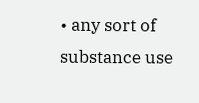• any sort of substance use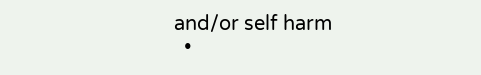and/or self harm
  •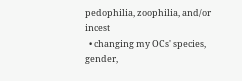pedophilia, zoophilia, and/or incest
  • changing my OCs' species, gender,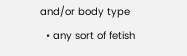and/or body type
  • any sort of fetish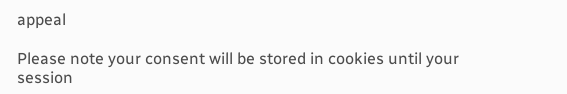appeal

Please note your consent will be stored in cookies until your session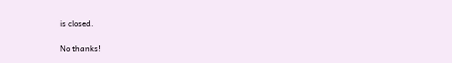is closed.

No thanks!